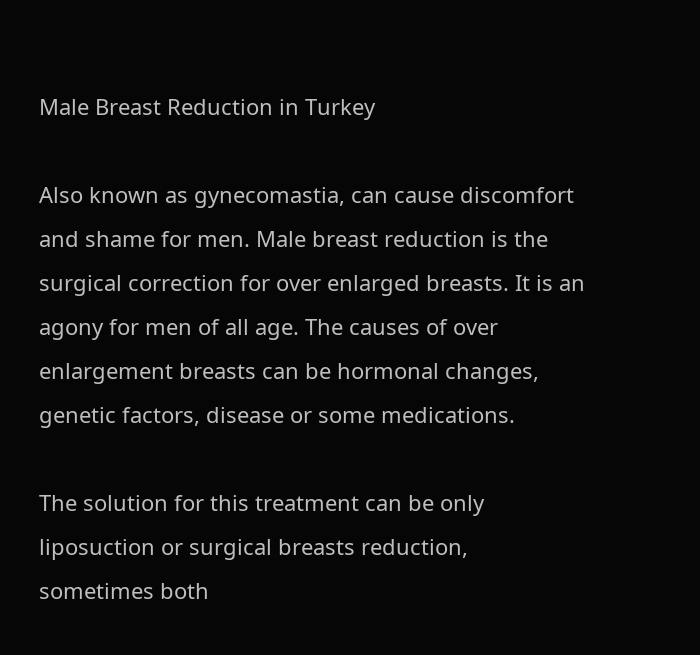Male Breast Reduction in Turkey

Also known as gynecomastia, can cause discomfort and shame for men. Male breast reduction is the surgical correction for over enlarged breasts. It is an agony for men of all age. The causes of over enlargement breasts can be hormonal changes, genetic factors, disease or some medications.

The solution for this treatment can be only liposuction or surgical breasts reduction, sometimes both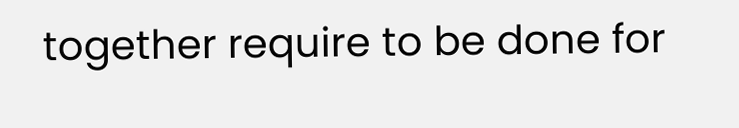together require to be done for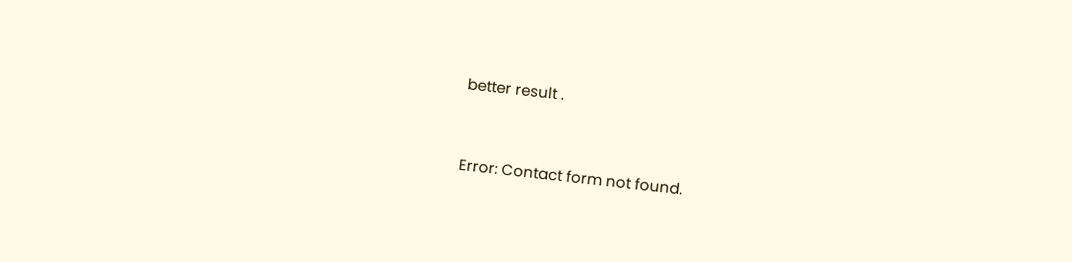better result .


Error: Contact form not found.